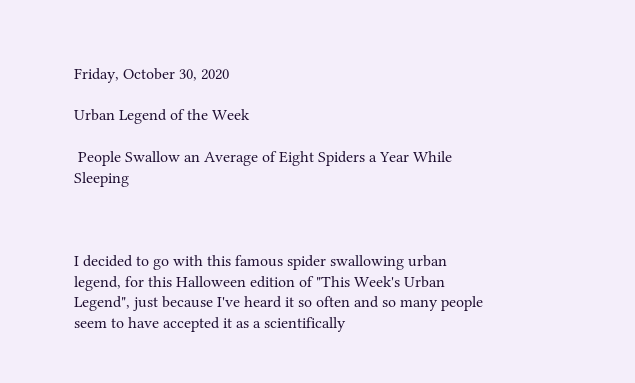Friday, October 30, 2020

Urban Legend of the Week

 People Swallow an Average of Eight Spiders a Year While Sleeping



I decided to go with this famous spider swallowing urban legend, for this Halloween edition of "This Week's Urban Legend", just because I've heard it so often and so many people seem to have accepted it as a scientifically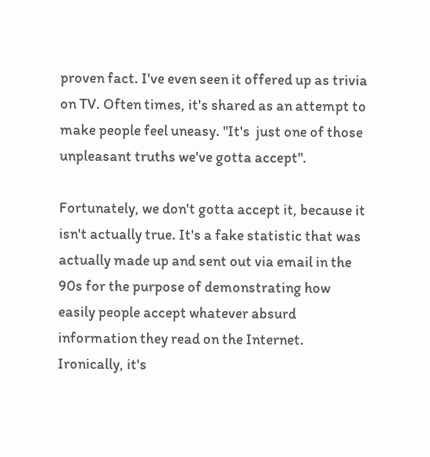proven fact. I've even seen it offered up as trivia on TV. Often times, it's shared as an attempt to make people feel uneasy. "It's  just one of those unpleasant truths we've gotta accept".

Fortunately, we don't gotta accept it, because it isn't actually true. It's a fake statistic that was actually made up and sent out via email in the 90s for the purpose of demonstrating how easily people accept whatever absurd information they read on the Internet. Ironically, it's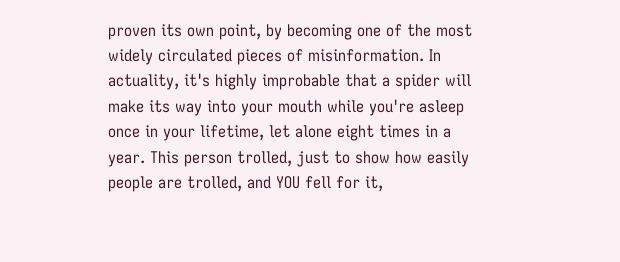proven its own point, by becoming one of the most widely circulated pieces of misinformation. In actuality, it's highly improbable that a spider will make its way into your mouth while you're asleep once in your lifetime, let alone eight times in a year. This person trolled, just to show how easily people are trolled, and YOU fell for it,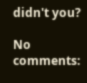didn't you?

No comments: